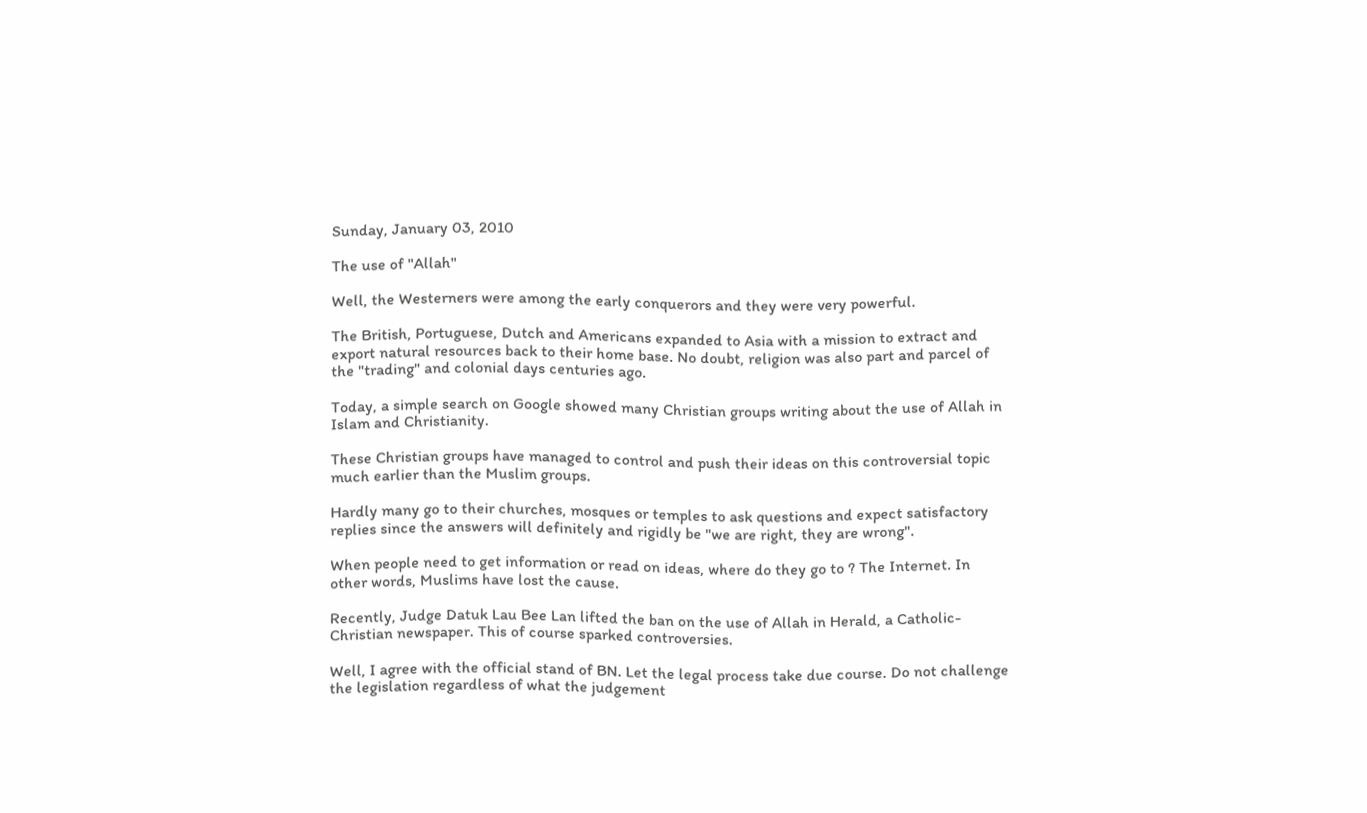Sunday, January 03, 2010

The use of "Allah"

Well, the Westerners were among the early conquerors and they were very powerful.

The British, Portuguese, Dutch and Americans expanded to Asia with a mission to extract and export natural resources back to their home base. No doubt, religion was also part and parcel of the "trading" and colonial days centuries ago.

Today, a simple search on Google showed many Christian groups writing about the use of Allah in Islam and Christianity.

These Christian groups have managed to control and push their ideas on this controversial topic much earlier than the Muslim groups.

Hardly many go to their churches, mosques or temples to ask questions and expect satisfactory replies since the answers will definitely and rigidly be "we are right, they are wrong".

When people need to get information or read on ideas, where do they go to ? The Internet. In other words, Muslims have lost the cause.

Recently, Judge Datuk Lau Bee Lan lifted the ban on the use of Allah in Herald, a Catholic-Christian newspaper. This of course sparked controversies.

Well, I agree with the official stand of BN. Let the legal process take due course. Do not challenge the legislation regardless of what the judgement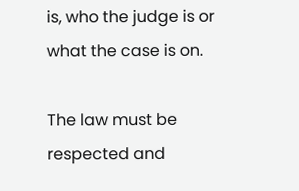is, who the judge is or what the case is on.

The law must be respected and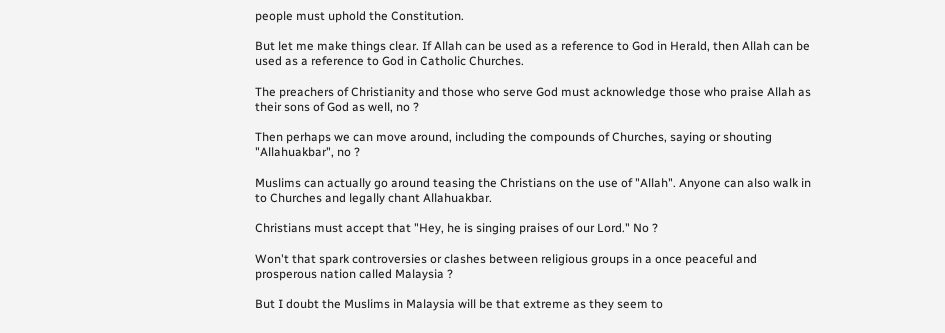people must uphold the Constitution.

But let me make things clear. If Allah can be used as a reference to God in Herald, then Allah can be used as a reference to God in Catholic Churches.

The preachers of Christianity and those who serve God must acknowledge those who praise Allah as their sons of God as well, no ?

Then perhaps we can move around, including the compounds of Churches, saying or shouting "Allahuakbar", no ?

Muslims can actually go around teasing the Christians on the use of "Allah". Anyone can also walk in to Churches and legally chant Allahuakbar.

Christians must accept that "Hey, he is singing praises of our Lord." No ?

Won't that spark controversies or clashes between religious groups in a once peaceful and prosperous nation called Malaysia ?

But I doubt the Muslims in Malaysia will be that extreme as they seem to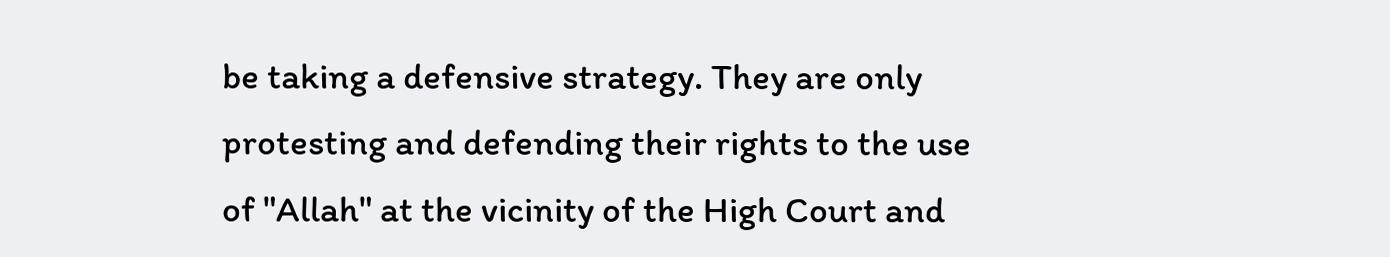be taking a defensive strategy. They are only protesting and defending their rights to the use of "Allah" at the vicinity of the High Court and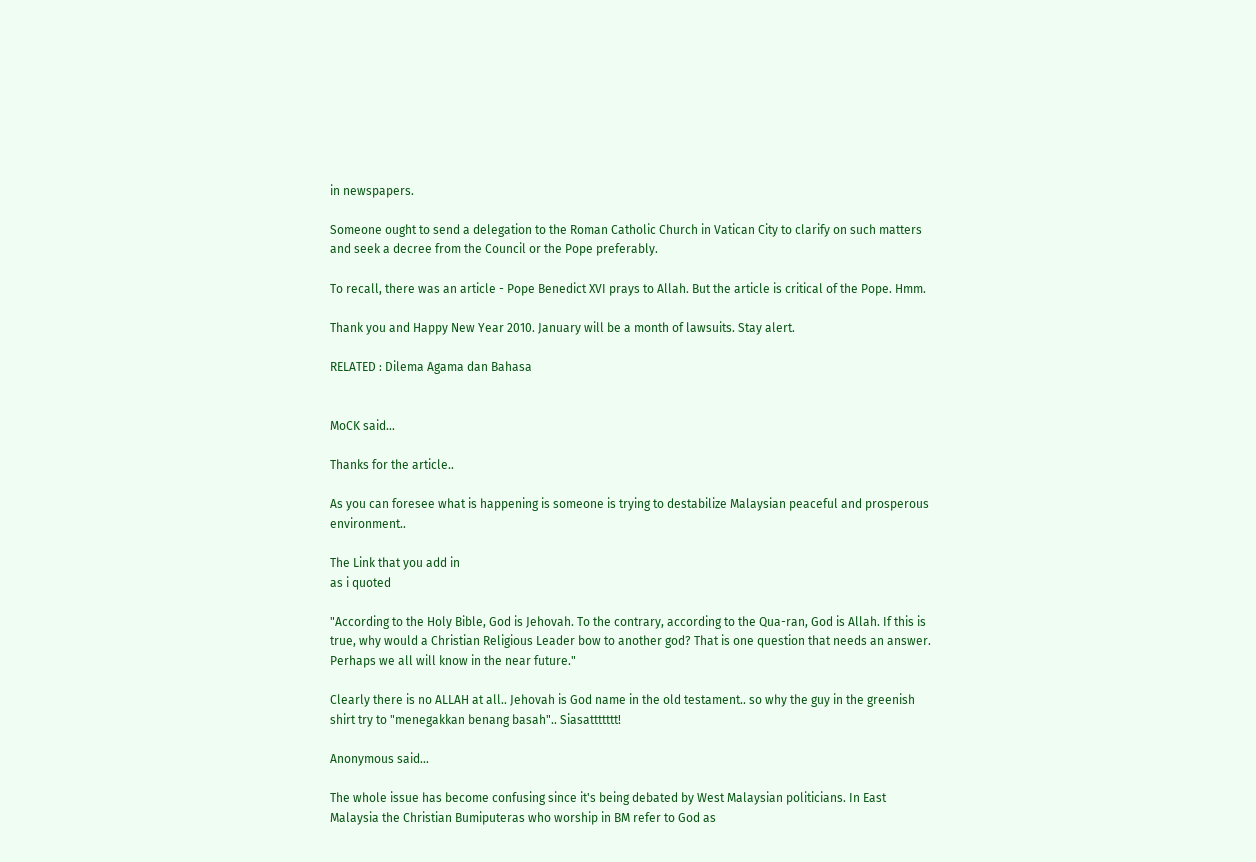in newspapers.

Someone ought to send a delegation to the Roman Catholic Church in Vatican City to clarify on such matters and seek a decree from the Council or the Pope preferably.

To recall, there was an article - Pope Benedict XVI prays to Allah. But the article is critical of the Pope. Hmm.

Thank you and Happy New Year 2010. January will be a month of lawsuits. Stay alert.

RELATED : Dilema Agama dan Bahasa


MoCK said...

Thanks for the article..

As you can foresee what is happening is someone is trying to destabilize Malaysian peaceful and prosperous environment..

The Link that you add in
as i quoted

"According to the Holy Bible, God is Jehovah. To the contrary, according to the Qua-ran, God is Allah. If this is true, why would a Christian Religious Leader bow to another god? That is one question that needs an answer. Perhaps we all will know in the near future."

Clearly there is no ALLAH at all.. Jehovah is God name in the old testament.. so why the guy in the greenish shirt try to "menegakkan benang basah".. Siasattttttt!

Anonymous said...

The whole issue has become confusing since it's being debated by West Malaysian politicians. In East Malaysia the Christian Bumiputeras who worship in BM refer to God as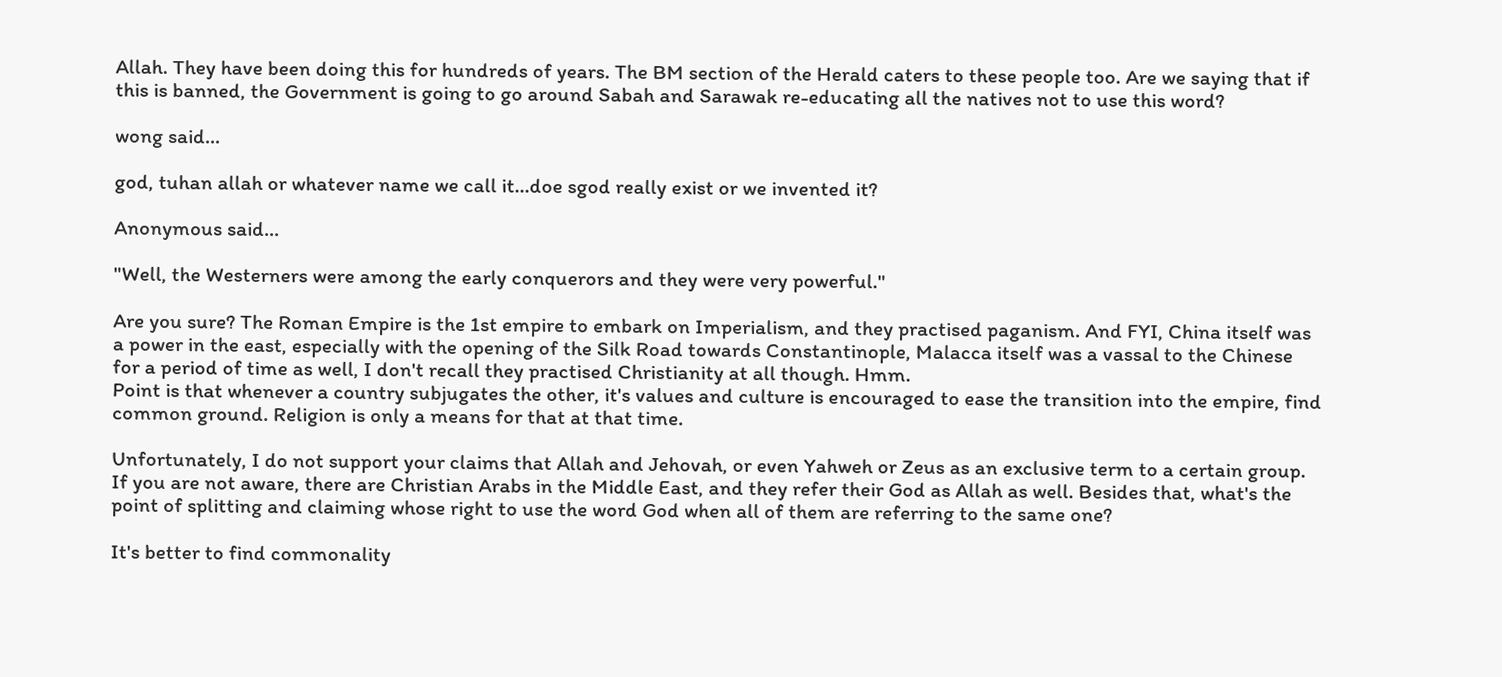Allah. They have been doing this for hundreds of years. The BM section of the Herald caters to these people too. Are we saying that if this is banned, the Government is going to go around Sabah and Sarawak re-educating all the natives not to use this word?

wong said...

god, tuhan allah or whatever name we call it...doe sgod really exist or we invented it?

Anonymous said...

"Well, the Westerners were among the early conquerors and they were very powerful."

Are you sure? The Roman Empire is the 1st empire to embark on Imperialism, and they practised paganism. And FYI, China itself was a power in the east, especially with the opening of the Silk Road towards Constantinople, Malacca itself was a vassal to the Chinese for a period of time as well, I don't recall they practised Christianity at all though. Hmm.
Point is that whenever a country subjugates the other, it's values and culture is encouraged to ease the transition into the empire, find common ground. Religion is only a means for that at that time.

Unfortunately, I do not support your claims that Allah and Jehovah, or even Yahweh or Zeus as an exclusive term to a certain group. If you are not aware, there are Christian Arabs in the Middle East, and they refer their God as Allah as well. Besides that, what's the point of splitting and claiming whose right to use the word God when all of them are referring to the same one?

It's better to find commonality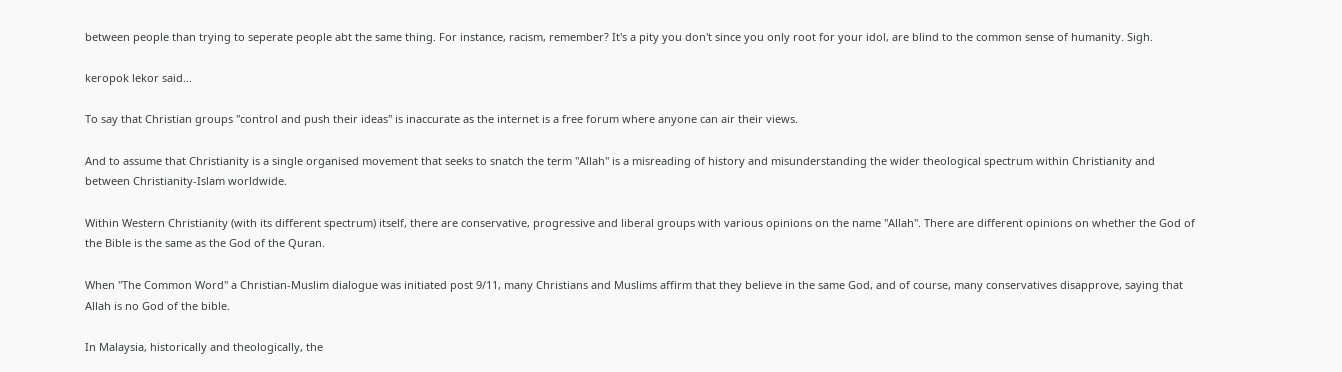between people than trying to seperate people abt the same thing. For instance, racism, remember? It's a pity you don't since you only root for your idol, are blind to the common sense of humanity. Sigh.

keropok lekor said...

To say that Christian groups "control and push their ideas" is inaccurate as the internet is a free forum where anyone can air their views.

And to assume that Christianity is a single organised movement that seeks to snatch the term "Allah" is a misreading of history and misunderstanding the wider theological spectrum within Christianity and between Christianity-Islam worldwide.

Within Western Christianity (with its different spectrum) itself, there are conservative, progressive and liberal groups with various opinions on the name "Allah". There are different opinions on whether the God of the Bible is the same as the God of the Quran.

When "The Common Word" a Christian-Muslim dialogue was initiated post 9/11, many Christians and Muslims affirm that they believe in the same God, and of course, many conservatives disapprove, saying that Allah is no God of the bible.

In Malaysia, historically and theologically, the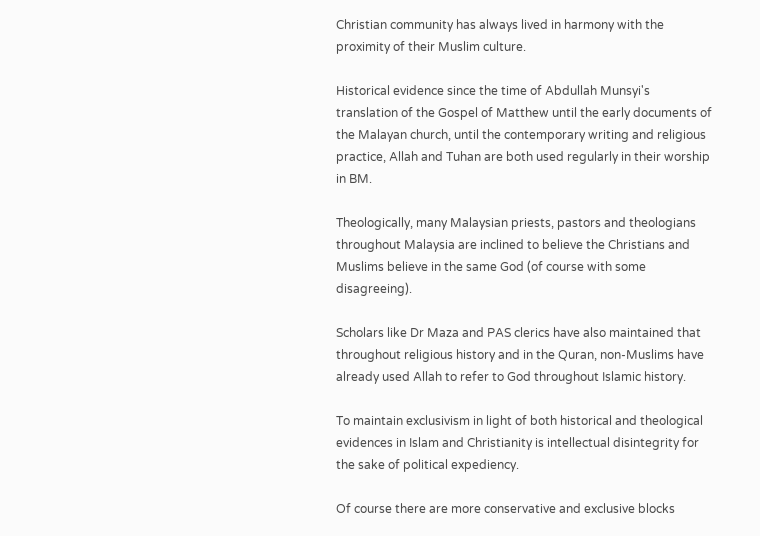Christian community has always lived in harmony with the proximity of their Muslim culture.

Historical evidence since the time of Abdullah Munsyi's translation of the Gospel of Matthew until the early documents of the Malayan church, until the contemporary writing and religious practice, Allah and Tuhan are both used regularly in their worship in BM.

Theologically, many Malaysian priests, pastors and theologians throughout Malaysia are inclined to believe the Christians and Muslims believe in the same God (of course with some disagreeing).

Scholars like Dr Maza and PAS clerics have also maintained that throughout religious history and in the Quran, non-Muslims have already used Allah to refer to God throughout Islamic history.

To maintain exclusivism in light of both historical and theological evidences in Islam and Christianity is intellectual disintegrity for the sake of political expediency.

Of course there are more conservative and exclusive blocks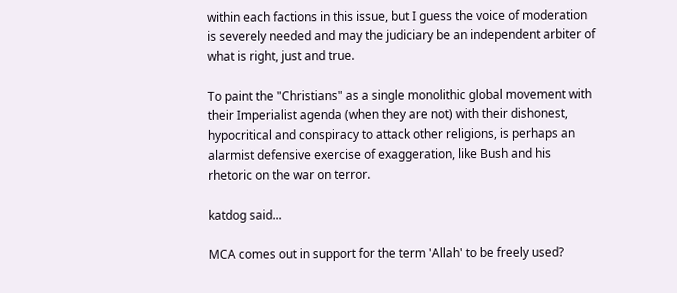within each factions in this issue, but I guess the voice of moderation is severely needed and may the judiciary be an independent arbiter of what is right, just and true.

To paint the "Christians" as a single monolithic global movement with their Imperialist agenda (when they are not) with their dishonest, hypocritical and conspiracy to attack other religions, is perhaps an alarmist defensive exercise of exaggeration, like Bush and his rhetoric on the war on terror.

katdog said...

MCA comes out in support for the term 'Allah' to be freely used?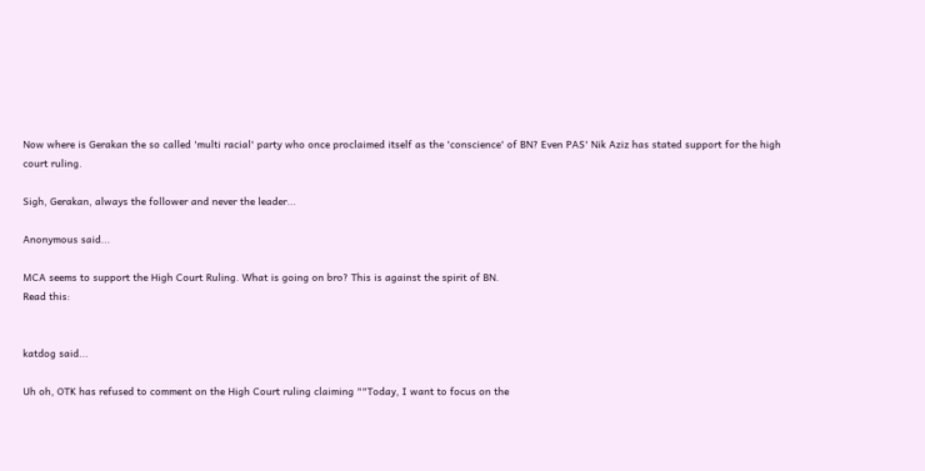Now where is Gerakan the so called 'multi racial' party who once proclaimed itself as the 'conscience' of BN? Even PAS' Nik Aziz has stated support for the high court ruling.

Sigh, Gerakan, always the follower and never the leader...

Anonymous said...

MCA seems to support the High Court Ruling. What is going on bro? This is against the spirit of BN.
Read this:


katdog said...

Uh oh, OTK has refused to comment on the High Court ruling claiming ""Today, I want to focus on the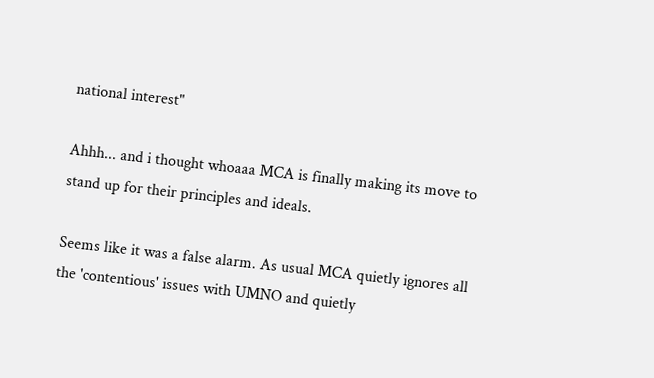national interest"

Ahhh... and i thought whoaaa MCA is finally making its move to stand up for their principles and ideals.

Seems like it was a false alarm. As usual MCA quietly ignores all the 'contentious' issues with UMNO and quietly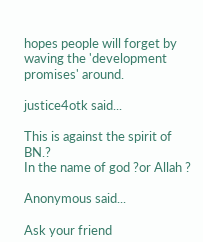hopes people will forget by waving the 'development promises' around.

justice4otk said...

This is against the spirit of BN.?
In the name of god ?or Allah ?

Anonymous said...

Ask your friend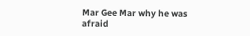Mar Gee Mar why he was afraid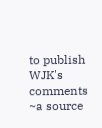to publish WJK's comments
~a source